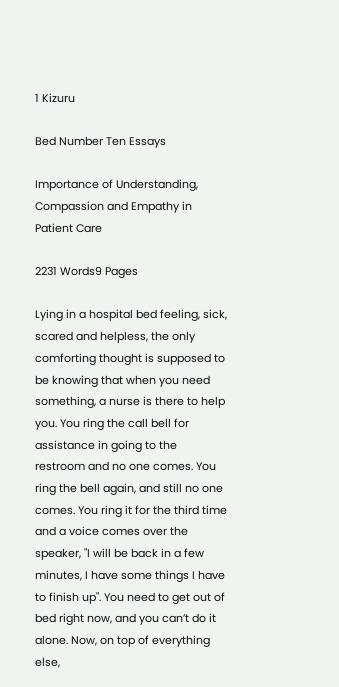1 Kizuru

Bed Number Ten Essays

Importance of Understanding, Compassion and Empathy in Patient Care

2231 Words9 Pages

Lying in a hospital bed feeling, sick, scared and helpless, the only comforting thought is supposed to be knowing that when you need something, a nurse is there to help you. You ring the call bell for assistance in going to the restroom and no one comes. You ring the bell again, and still no one comes. You ring it for the third time and a voice comes over the speaker, "I will be back in a few minutes, I have some things I have to finish up". You need to get out of bed right now, and you can’t do it alone. Now, on top of everything else,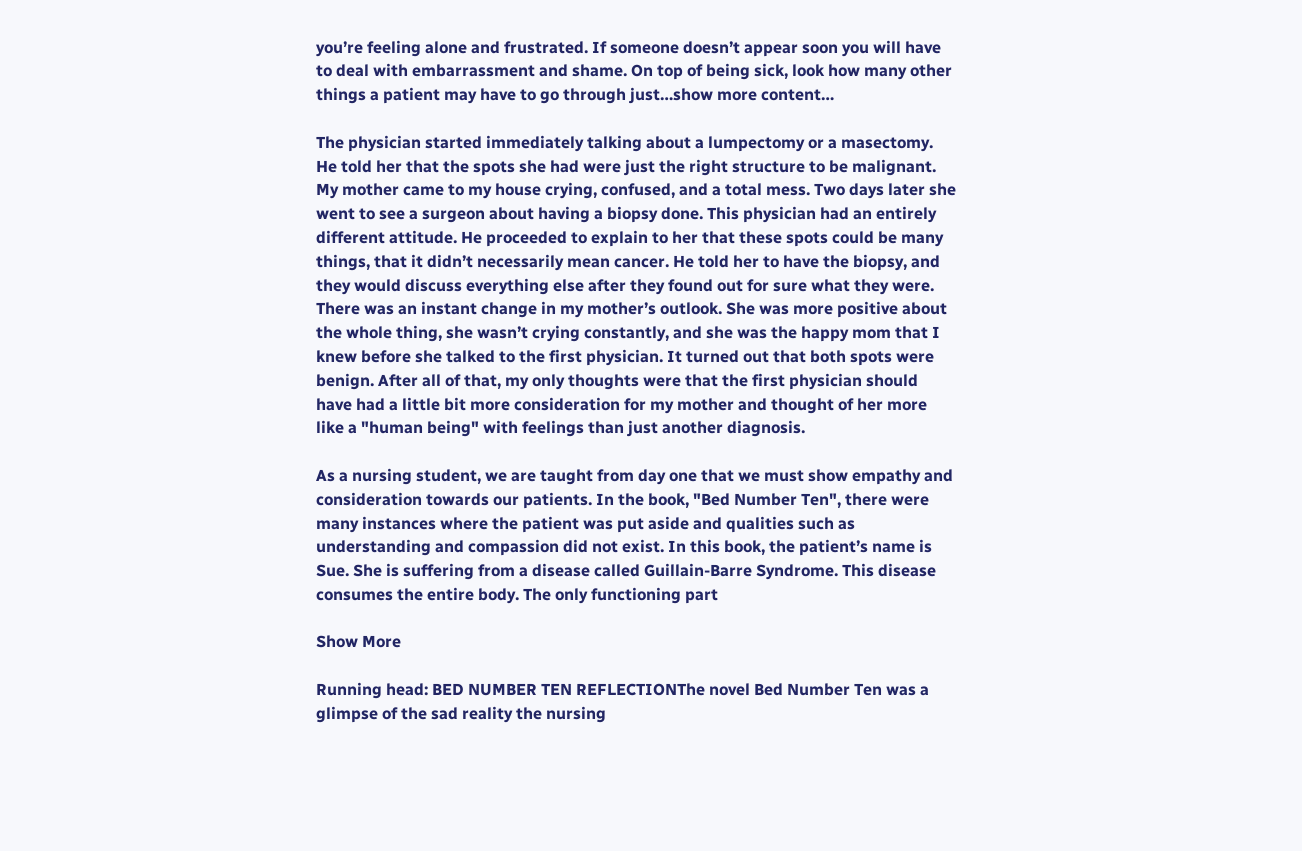you’re feeling alone and frustrated. If someone doesn’t appear soon you will have to deal with embarrassment and shame. On top of being sick, look how many other things a patient may have to go through just…show more content…

The physician started immediately talking about a lumpectomy or a masectomy. He told her that the spots she had were just the right structure to be malignant. My mother came to my house crying, confused, and a total mess. Two days later she went to see a surgeon about having a biopsy done. This physician had an entirely different attitude. He proceeded to explain to her that these spots could be many things, that it didn’t necessarily mean cancer. He told her to have the biopsy, and they would discuss everything else after they found out for sure what they were. There was an instant change in my mother’s outlook. She was more positive about the whole thing, she wasn’t crying constantly, and she was the happy mom that I knew before she talked to the first physician. It turned out that both spots were benign. After all of that, my only thoughts were that the first physician should have had a little bit more consideration for my mother and thought of her more like a "human being" with feelings than just another diagnosis.

As a nursing student, we are taught from day one that we must show empathy and consideration towards our patients. In the book, "Bed Number Ten", there were many instances where the patient was put aside and qualities such as understanding and compassion did not exist. In this book, the patient’s name is Sue. She is suffering from a disease called Guillain-Barre Syndrome. This disease consumes the entire body. The only functioning part

Show More

Running head: BED NUMBER TEN REFLECTIONThe novel Bed Number Ten was a glimpse of the sad reality the nursing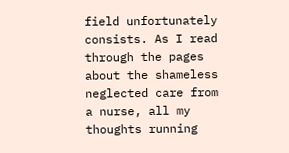field unfortunately consists. As I read through the pages about the shameless neglected care from a nurse, all my thoughts running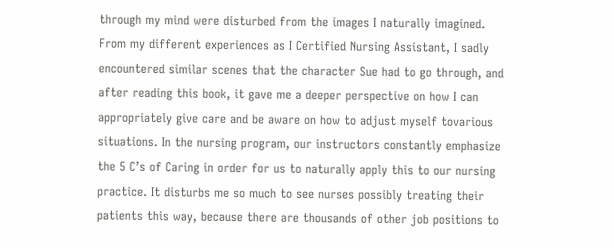through my mind were disturbed from the images I naturally imagined. From my different experiences as I Certified Nursing Assistant, I sadly encountered similar scenes that the character Sue had to go through, and after reading this book, it gave me a deeper perspective on how I can appropriately give care and be aware on how to adjust myself tovarious situations. In the nursing program, our instructors constantly emphasize the 5 C’s of Caring in order for us to naturally apply this to our nursing practice. It disturbs me so much to see nurses possibly treating their patients this way, because there are thousands of other job positions to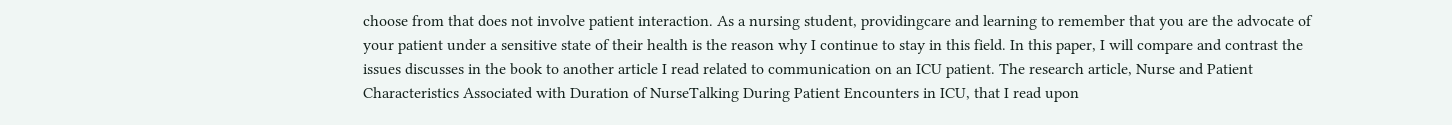choose from that does not involve patient interaction. As a nursing student, providingcare and learning to remember that you are the advocate of your patient under a sensitive state of their health is the reason why I continue to stay in this field. In this paper, I will compare and contrast the issues discusses in the book to another article I read related to communication on an ICU patient. The research article, Nurse and Patient Characteristics Associated with Duration of NurseTalking During Patient Encounters in ICU, that I read upon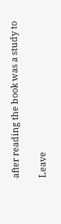after reading the book was a study to

Leave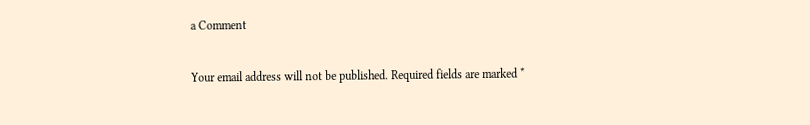a Comment


Your email address will not be published. Required fields are marked *